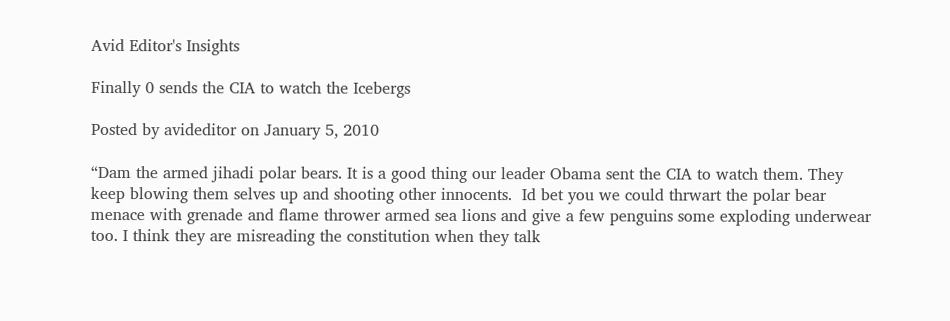Avid Editor's Insights

Finally 0 sends the CIA to watch the Icebergs

Posted by avideditor on January 5, 2010

“Dam the armed jihadi polar bears. It is a good thing our leader Obama sent the CIA to watch them. They keep blowing them selves up and shooting other innocents.  Id bet you we could thrwart the polar bear menace with grenade and flame thrower armed sea lions and give a few penguins some exploding underwear too. I think they are misreading the constitution when they talk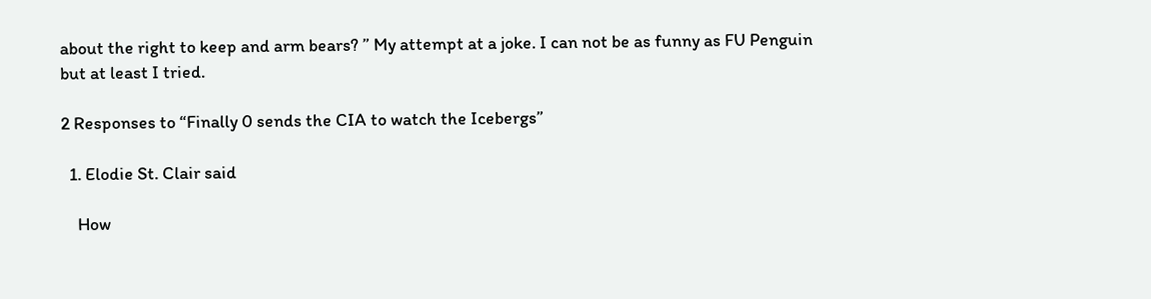about the right to keep and arm bears? ” My attempt at a joke. I can not be as funny as FU Penguin but at least I tried.

2 Responses to “Finally 0 sends the CIA to watch the Icebergs”

  1. Elodie St. Clair said

    How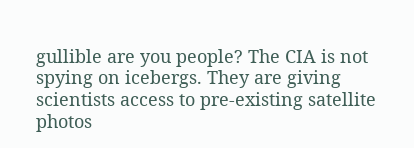gullible are you people? The CIA is not spying on icebergs. They are giving scientists access to pre-existing satellite photos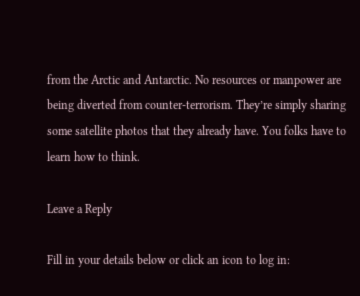from the Arctic and Antarctic. No resources or manpower are being diverted from counter-terrorism. They’re simply sharing some satellite photos that they already have. You folks have to learn how to think.

Leave a Reply

Fill in your details below or click an icon to log in: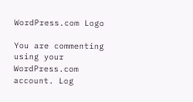WordPress.com Logo

You are commenting using your WordPress.com account. Log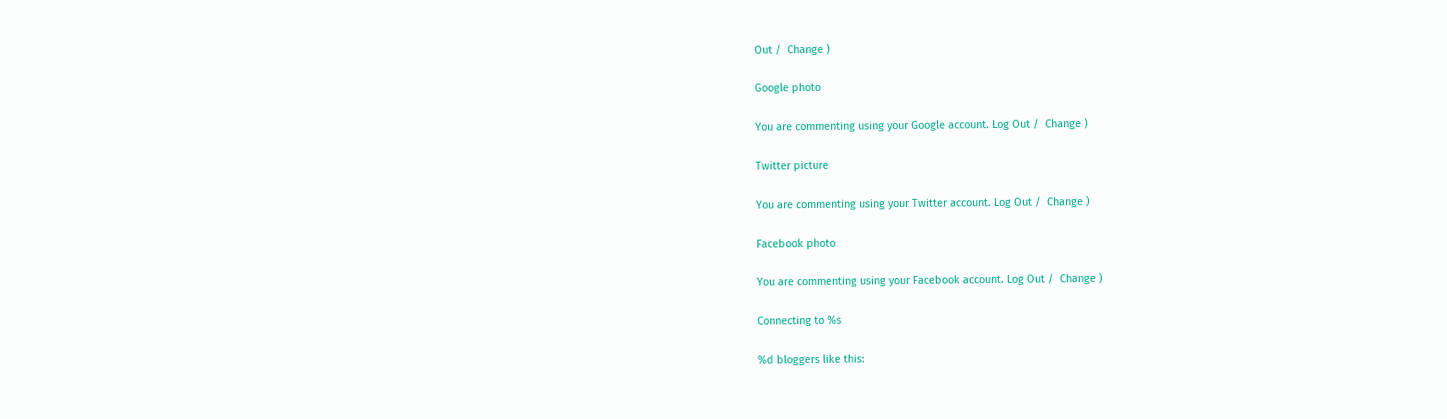Out /  Change )

Google photo

You are commenting using your Google account. Log Out /  Change )

Twitter picture

You are commenting using your Twitter account. Log Out /  Change )

Facebook photo

You are commenting using your Facebook account. Log Out /  Change )

Connecting to %s

%d bloggers like this: